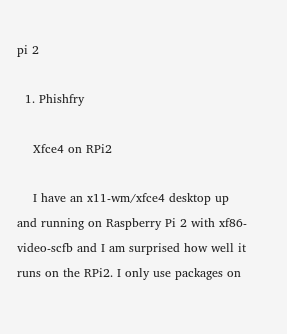pi 2

  1. Phishfry

    Xfce4 on RPi2

    I have an x11-wm/xfce4 desktop up and running on Raspberry Pi 2 with xf86-video-scfb and I am surprised how well it runs on the RPi2. I only use packages on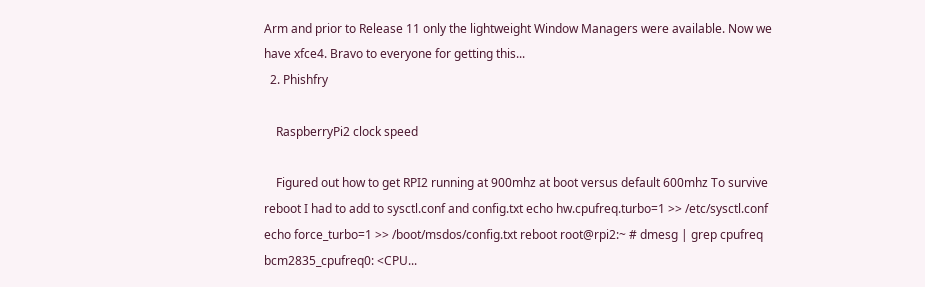Arm and prior to Release 11 only the lightweight Window Managers were available. Now we have xfce4. Bravo to everyone for getting this...
  2. Phishfry

    RaspberryPi2 clock speed

    Figured out how to get RPI2 running at 900mhz at boot versus default 600mhz To survive reboot I had to add to sysctl.conf and config.txt echo hw.cpufreq.turbo=1 >> /etc/sysctl.conf echo force_turbo=1 >> /boot/msdos/config.txt reboot root@rpi2:~ # dmesg | grep cpufreq bcm2835_cpufreq0: <CPU...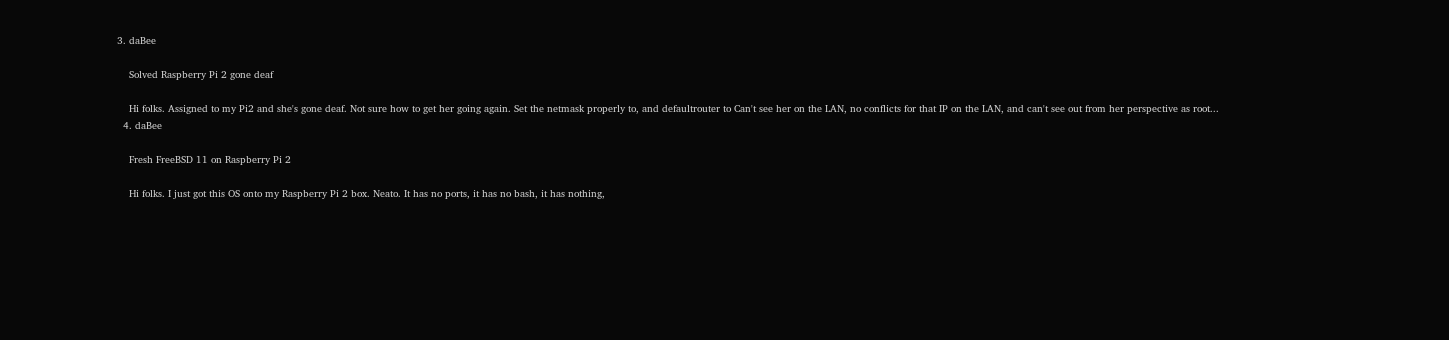3. daBee

    Solved Raspberry Pi 2 gone deaf

    Hi folks. Assigned to my Pi2 and she's gone deaf. Not sure how to get her going again. Set the netmask properly to, and defaultrouter to Can't see her on the LAN, no conflicts for that IP on the LAN, and can't see out from her perspective as root...
  4. daBee

    Fresh FreeBSD 11 on Raspberry Pi 2

    Hi folks. I just got this OS onto my Raspberry Pi 2 box. Neato. It has no ports, it has no bash, it has nothing,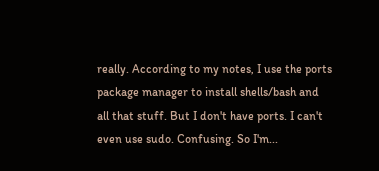really. According to my notes, I use the ports package manager to install shells/bash and all that stuff. But I don't have ports. I can't even use sudo. Confusing. So I'm...